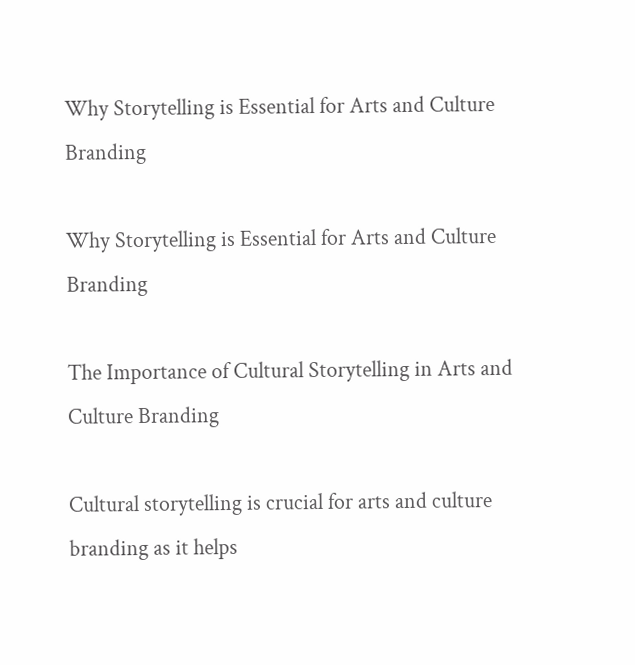Why Storytelling is Essential for Arts and Culture Branding

Why Storytelling is Essential for Arts and Culture Branding

The Importance of Cultural Storytelling in Arts and Culture Branding

Cultural storytelling is crucial for arts and culture branding as it helps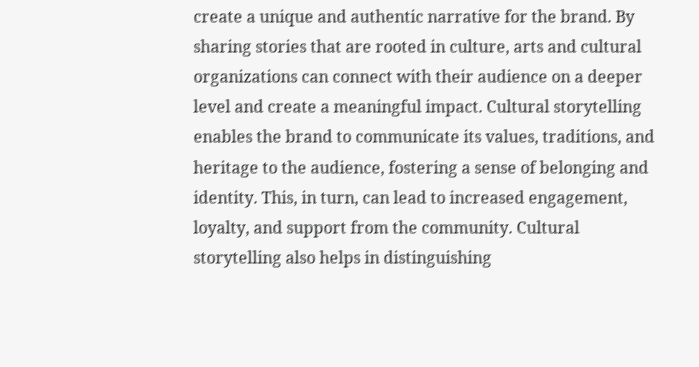create a unique and authentic narrative for the brand. By sharing stories that are rooted in culture, arts and cultural organizations can connect with their audience on a deeper level and create a meaningful impact. Cultural storytelling enables the brand to communicate its values, traditions, and heritage to the audience, fostering a sense of belonging and identity. This, in turn, can lead to increased engagement, loyalty, and support from the community. Cultural storytelling also helps in distinguishing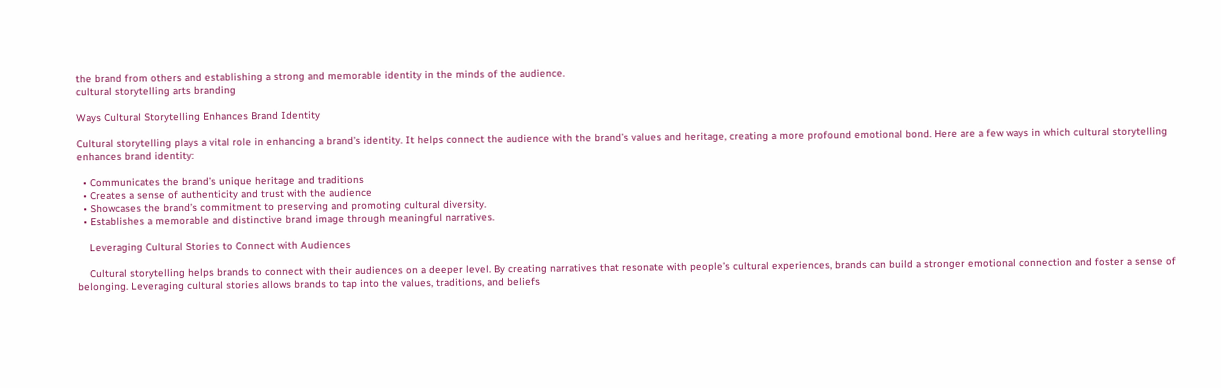the brand from others and establishing a strong and memorable identity in the minds of the audience.
cultural storytelling arts branding

Ways Cultural Storytelling Enhances Brand Identity

Cultural storytelling plays a vital role in enhancing a brand’s identity. It helps connect the audience with the brand’s values and heritage, creating a more profound emotional bond. Here are a few ways in which cultural storytelling enhances brand identity:

  • Communicates the brand’s unique heritage and traditions
  • Creates a sense of authenticity and trust with the audience
  • Showcases the brand’s commitment to preserving and promoting cultural diversity.
  • Establishes a memorable and distinctive brand image through meaningful narratives.

    Leveraging Cultural Stories to Connect with Audiences

    Cultural storytelling helps brands to connect with their audiences on a deeper level. By creating narratives that resonate with people’s cultural experiences, brands can build a stronger emotional connection and foster a sense of belonging. Leveraging cultural stories allows brands to tap into the values, traditions, and beliefs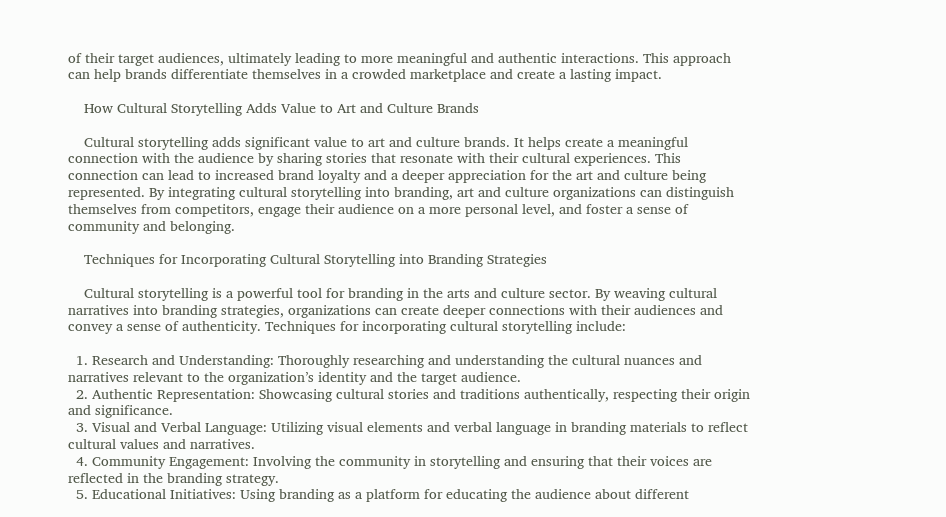of their target audiences, ultimately leading to more meaningful and authentic interactions. This approach can help brands differentiate themselves in a crowded marketplace and create a lasting impact.

    How Cultural Storytelling Adds Value to Art and Culture Brands

    Cultural storytelling adds significant value to art and culture brands. It helps create a meaningful connection with the audience by sharing stories that resonate with their cultural experiences. This connection can lead to increased brand loyalty and a deeper appreciation for the art and culture being represented. By integrating cultural storytelling into branding, art and culture organizations can distinguish themselves from competitors, engage their audience on a more personal level, and foster a sense of community and belonging.

    Techniques for Incorporating Cultural Storytelling into Branding Strategies

    Cultural storytelling is a powerful tool for branding in the arts and culture sector. By weaving cultural narratives into branding strategies, organizations can create deeper connections with their audiences and convey a sense of authenticity. Techniques for incorporating cultural storytelling include:

  1. Research and Understanding: Thoroughly researching and understanding the cultural nuances and narratives relevant to the organization’s identity and the target audience.
  2. Authentic Representation: Showcasing cultural stories and traditions authentically, respecting their origin and significance.
  3. Visual and Verbal Language: Utilizing visual elements and verbal language in branding materials to reflect cultural values and narratives.
  4. Community Engagement: Involving the community in storytelling and ensuring that their voices are reflected in the branding strategy.
  5. Educational Initiatives: Using branding as a platform for educating the audience about different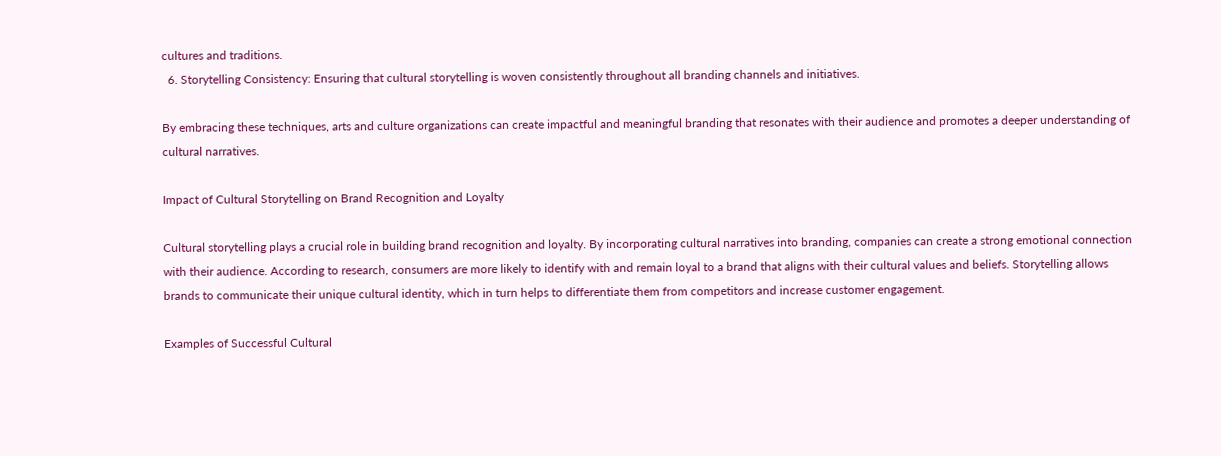cultures and traditions.
  6. Storytelling Consistency: Ensuring that cultural storytelling is woven consistently throughout all branding channels and initiatives.

By embracing these techniques, arts and culture organizations can create impactful and meaningful branding that resonates with their audience and promotes a deeper understanding of cultural narratives.

Impact of Cultural Storytelling on Brand Recognition and Loyalty

Cultural storytelling plays a crucial role in building brand recognition and loyalty. By incorporating cultural narratives into branding, companies can create a strong emotional connection with their audience. According to research, consumers are more likely to identify with and remain loyal to a brand that aligns with their cultural values and beliefs. Storytelling allows brands to communicate their unique cultural identity, which in turn helps to differentiate them from competitors and increase customer engagement.

Examples of Successful Cultural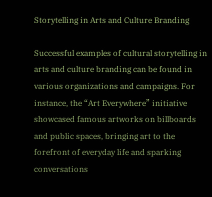Storytelling in Arts and Culture Branding

Successful examples of cultural storytelling in arts and culture branding can be found in various organizations and campaigns. For instance, the “Art Everywhere” initiative showcased famous artworks on billboards and public spaces, bringing art to the forefront of everyday life and sparking conversations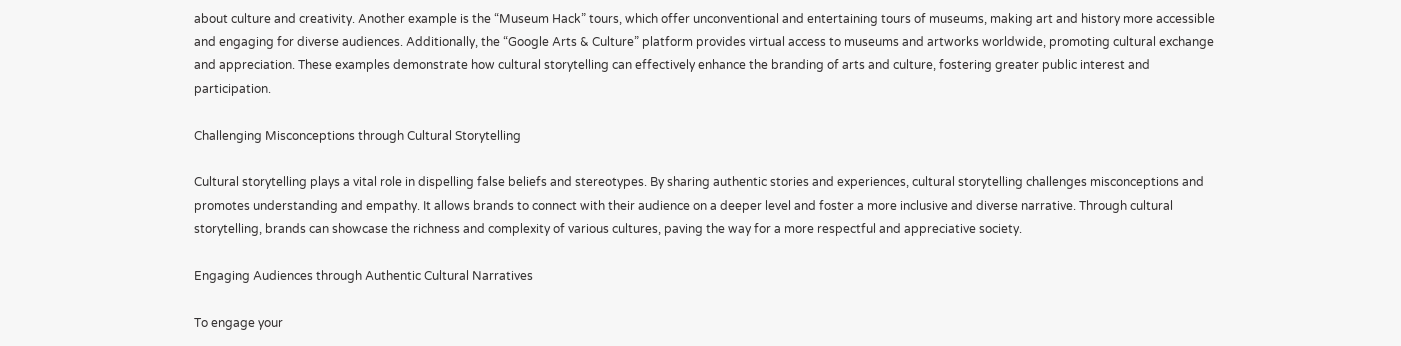about culture and creativity. Another example is the “Museum Hack” tours, which offer unconventional and entertaining tours of museums, making art and history more accessible and engaging for diverse audiences. Additionally, the “Google Arts & Culture” platform provides virtual access to museums and artworks worldwide, promoting cultural exchange and appreciation. These examples demonstrate how cultural storytelling can effectively enhance the branding of arts and culture, fostering greater public interest and participation.

Challenging Misconceptions through Cultural Storytelling

Cultural storytelling plays a vital role in dispelling false beliefs and stereotypes. By sharing authentic stories and experiences, cultural storytelling challenges misconceptions and promotes understanding and empathy. It allows brands to connect with their audience on a deeper level and foster a more inclusive and diverse narrative. Through cultural storytelling, brands can showcase the richness and complexity of various cultures, paving the way for a more respectful and appreciative society.

Engaging Audiences through Authentic Cultural Narratives

To engage your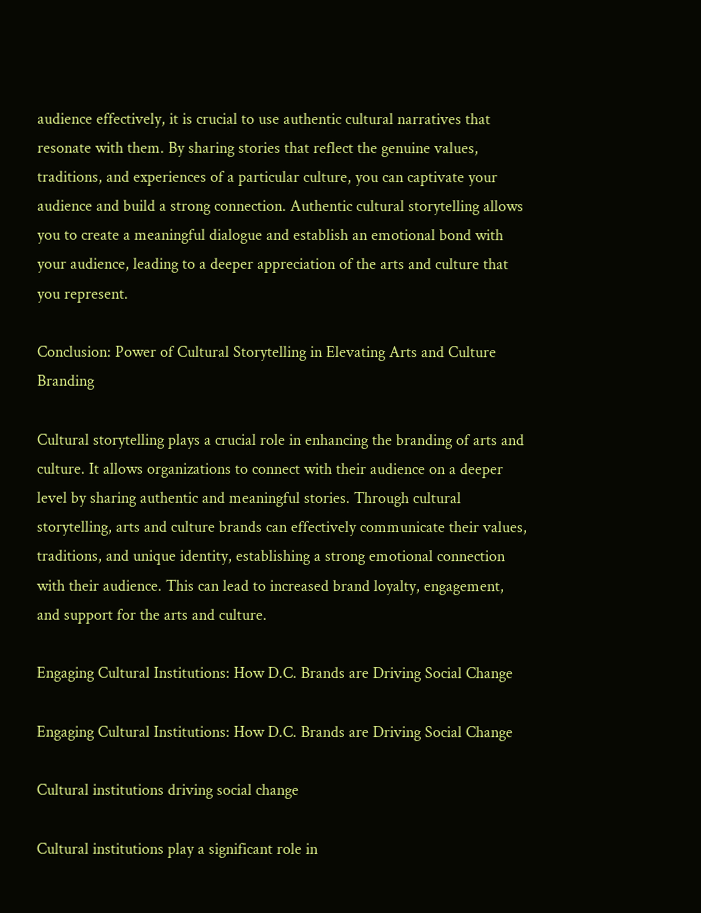audience effectively, it is crucial to use authentic cultural narratives that resonate with them. By sharing stories that reflect the genuine values, traditions, and experiences of a particular culture, you can captivate your audience and build a strong connection. Authentic cultural storytelling allows you to create a meaningful dialogue and establish an emotional bond with your audience, leading to a deeper appreciation of the arts and culture that you represent.

Conclusion: Power of Cultural Storytelling in Elevating Arts and Culture Branding

Cultural storytelling plays a crucial role in enhancing the branding of arts and culture. It allows organizations to connect with their audience on a deeper level by sharing authentic and meaningful stories. Through cultural storytelling, arts and culture brands can effectively communicate their values, traditions, and unique identity, establishing a strong emotional connection with their audience. This can lead to increased brand loyalty, engagement, and support for the arts and culture.

Engaging Cultural Institutions: How D.C. Brands are Driving Social Change

Engaging Cultural Institutions: How D.C. Brands are Driving Social Change

Cultural institutions driving social change

Cultural institutions play a significant role in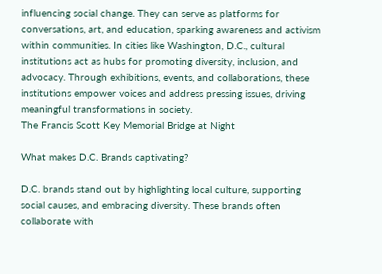influencing social change. They can serve as platforms for conversations, art, and education, sparking awareness and activism within communities. In cities like Washington, D.C., cultural institutions act as hubs for promoting diversity, inclusion, and advocacy. Through exhibitions, events, and collaborations, these institutions empower voices and address pressing issues, driving meaningful transformations in society.
The Francis Scott Key Memorial Bridge at Night

What makes D.C. Brands captivating?

D.C. brands stand out by highlighting local culture, supporting social causes, and embracing diversity. These brands often collaborate with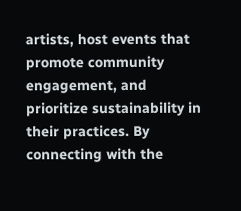artists, host events that promote community engagement, and prioritize sustainability in their practices. By connecting with the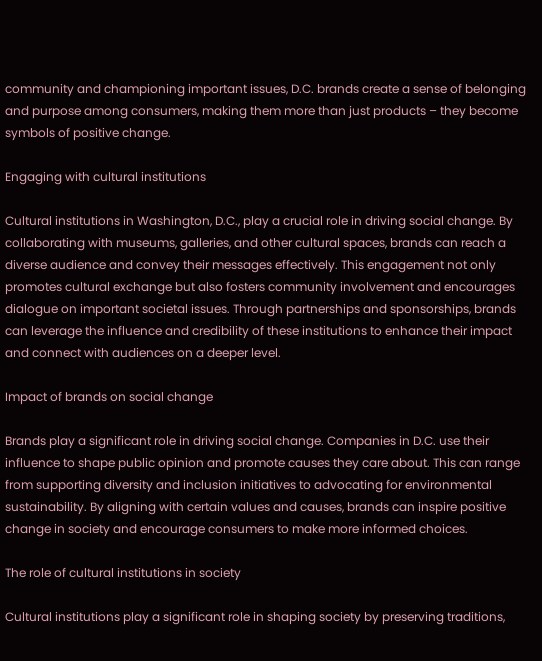community and championing important issues, D.C. brands create a sense of belonging and purpose among consumers, making them more than just products – they become symbols of positive change.

Engaging with cultural institutions

Cultural institutions in Washington, D.C., play a crucial role in driving social change. By collaborating with museums, galleries, and other cultural spaces, brands can reach a diverse audience and convey their messages effectively. This engagement not only promotes cultural exchange but also fosters community involvement and encourages dialogue on important societal issues. Through partnerships and sponsorships, brands can leverage the influence and credibility of these institutions to enhance their impact and connect with audiences on a deeper level.

Impact of brands on social change

Brands play a significant role in driving social change. Companies in D.C. use their influence to shape public opinion and promote causes they care about. This can range from supporting diversity and inclusion initiatives to advocating for environmental sustainability. By aligning with certain values and causes, brands can inspire positive change in society and encourage consumers to make more informed choices.

The role of cultural institutions in society

Cultural institutions play a significant role in shaping society by preserving traditions,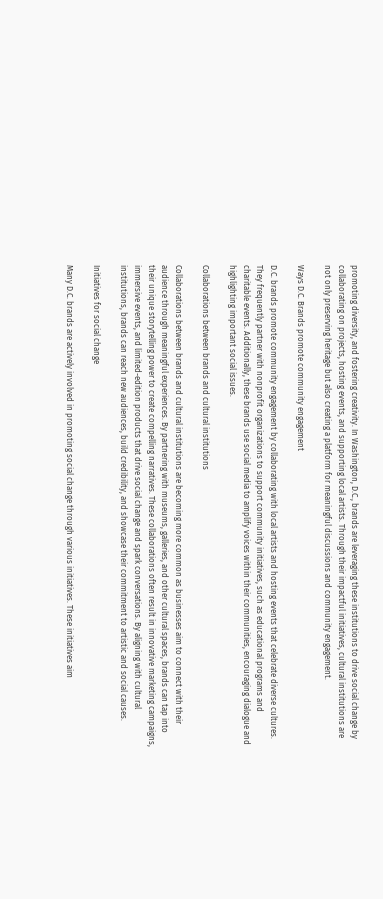promoting diversity, and fostering creativity. In Washington, D.C., brands are leveraging these institutions to drive social change by collaborating on projects, hosting events, and supporting local artists. Through their impactful initiatives, cultural institutions are not only preserving heritage but also creating a platform for meaningful discussions and community engagement.

Ways D.C. Brands promote community engagement

D.C. brands promote community engagement by collaborating with local artists and hosting events that celebrate diverse cultures. They frequently partner with nonprofit organizations to support community initiatives, such as educational programs and charitable events. Additionally, these brands use social media to amplify voices within their communities, encouraging dialogue and highlighting important social issues.

Collaborations between brands and cultural institutions

Collaborations between brands and cultural institutions are becoming more common as businesses aim to connect with their audience through meaningful experiences. By partnering with museums, galleries, and other cultural spaces, brands can tap into their unique storytelling power to create compelling narratives. These collaborations often result in innovative marketing campaigns, immersive events, and limited-edition products that drive social change and spark conversations. By aligning with cultural institutions, brands can reach new audiences, build credibility, and showcase their commitment to artistic and social causes.

Initiatives for social change

Many D.C. brands are actively involved in promoting social change through various initiatives. These initiatives aim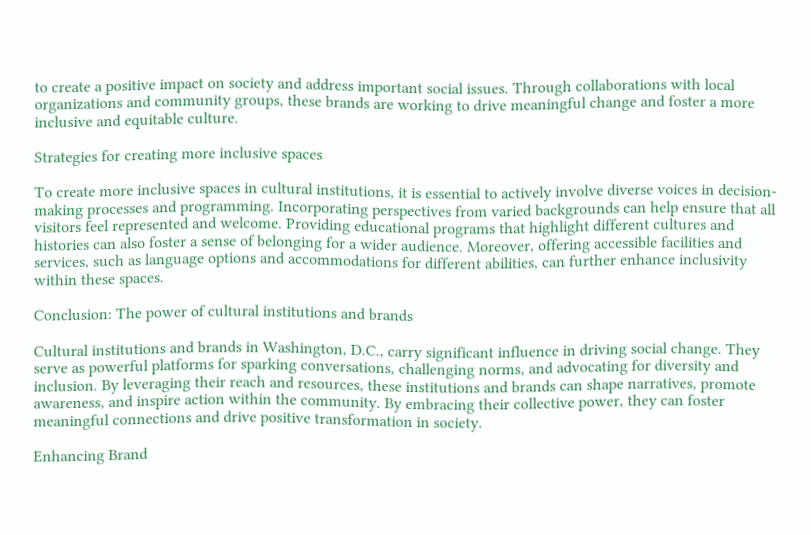to create a positive impact on society and address important social issues. Through collaborations with local organizations and community groups, these brands are working to drive meaningful change and foster a more inclusive and equitable culture.

Strategies for creating more inclusive spaces

To create more inclusive spaces in cultural institutions, it is essential to actively involve diverse voices in decision-making processes and programming. Incorporating perspectives from varied backgrounds can help ensure that all visitors feel represented and welcome. Providing educational programs that highlight different cultures and histories can also foster a sense of belonging for a wider audience. Moreover, offering accessible facilities and services, such as language options and accommodations for different abilities, can further enhance inclusivity within these spaces.

Conclusion: The power of cultural institutions and brands

Cultural institutions and brands in Washington, D.C., carry significant influence in driving social change. They serve as powerful platforms for sparking conversations, challenging norms, and advocating for diversity and inclusion. By leveraging their reach and resources, these institutions and brands can shape narratives, promote awareness, and inspire action within the community. By embracing their collective power, they can foster meaningful connections and drive positive transformation in society.

Enhancing Brand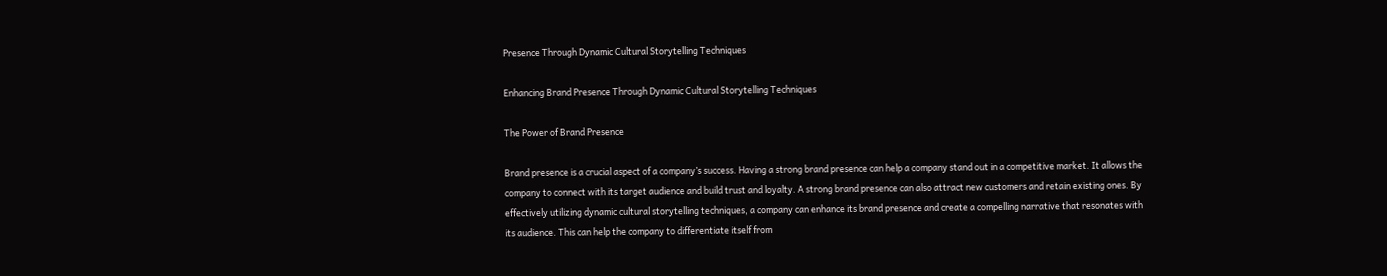Presence Through Dynamic Cultural Storytelling Techniques

Enhancing Brand Presence Through Dynamic Cultural Storytelling Techniques

The Power of Brand Presence

Brand presence is a crucial aspect of a company’s success. Having a strong brand presence can help a company stand out in a competitive market. It allows the company to connect with its target audience and build trust and loyalty. A strong brand presence can also attract new customers and retain existing ones. By effectively utilizing dynamic cultural storytelling techniques, a company can enhance its brand presence and create a compelling narrative that resonates with its audience. This can help the company to differentiate itself from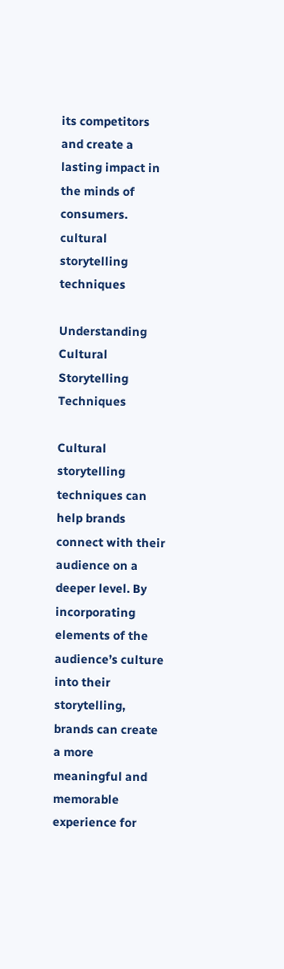its competitors and create a lasting impact in the minds of consumers.
cultural storytelling techniques

Understanding Cultural Storytelling Techniques

Cultural storytelling techniques can help brands connect with their audience on a deeper level. By incorporating elements of the audience’s culture into their storytelling, brands can create a more meaningful and memorable experience for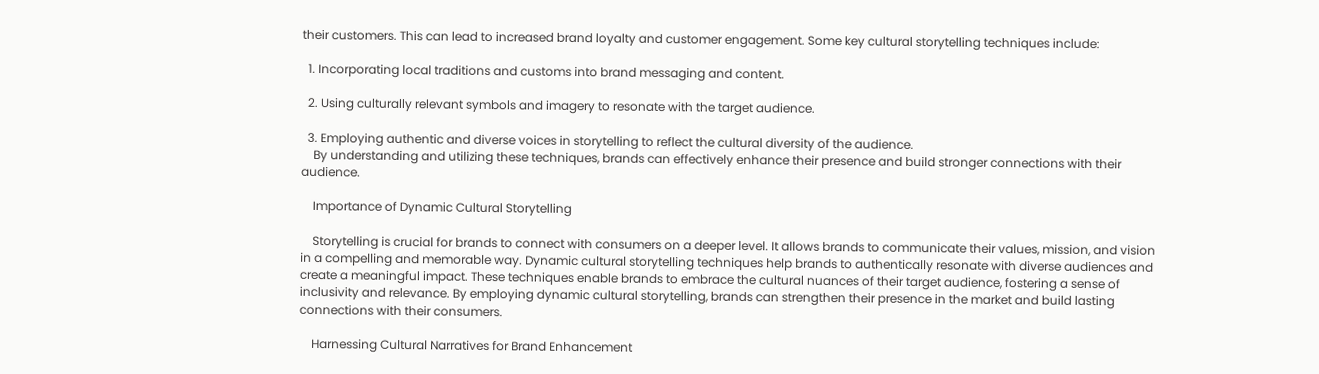their customers. This can lead to increased brand loyalty and customer engagement. Some key cultural storytelling techniques include:

  1. Incorporating local traditions and customs into brand messaging and content.

  2. Using culturally relevant symbols and imagery to resonate with the target audience.

  3. Employing authentic and diverse voices in storytelling to reflect the cultural diversity of the audience.
    By understanding and utilizing these techniques, brands can effectively enhance their presence and build stronger connections with their audience.

    Importance of Dynamic Cultural Storytelling

    Storytelling is crucial for brands to connect with consumers on a deeper level. It allows brands to communicate their values, mission, and vision in a compelling and memorable way. Dynamic cultural storytelling techniques help brands to authentically resonate with diverse audiences and create a meaningful impact. These techniques enable brands to embrace the cultural nuances of their target audience, fostering a sense of inclusivity and relevance. By employing dynamic cultural storytelling, brands can strengthen their presence in the market and build lasting connections with their consumers.

    Harnessing Cultural Narratives for Brand Enhancement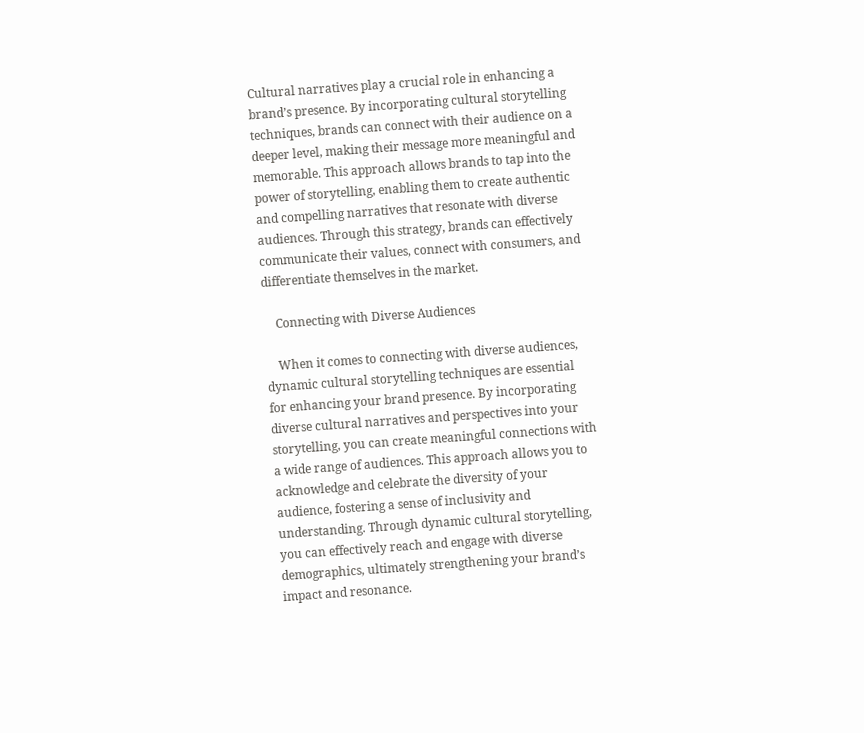Cultural narratives play a crucial role in enhancing a brand’s presence. By incorporating cultural storytelling techniques, brands can connect with their audience on a deeper level, making their message more meaningful and memorable. This approach allows brands to tap into the power of storytelling, enabling them to create authentic and compelling narratives that resonate with diverse audiences. Through this strategy, brands can effectively communicate their values, connect with consumers, and differentiate themselves in the market.

    Connecting with Diverse Audiences

    When it comes to connecting with diverse audiences, dynamic cultural storytelling techniques are essential for enhancing your brand presence. By incorporating diverse cultural narratives and perspectives into your storytelling, you can create meaningful connections with a wide range of audiences. This approach allows you to acknowledge and celebrate the diversity of your audience, fostering a sense of inclusivity and understanding. Through dynamic cultural storytelling, you can effectively reach and engage with diverse demographics, ultimately strengthening your brand’s impact and resonance.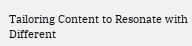Tailoring Content to Resonate with Different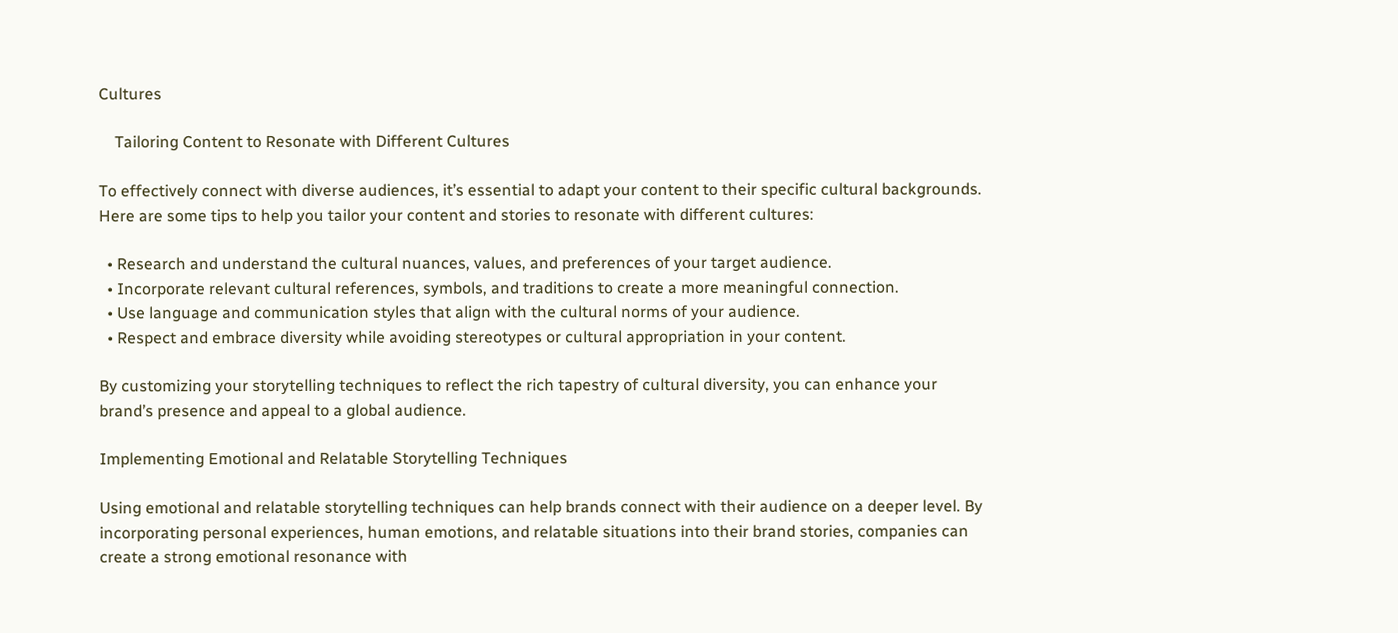Cultures

    Tailoring Content to Resonate with Different Cultures

To effectively connect with diverse audiences, it’s essential to adapt your content to their specific cultural backgrounds. Here are some tips to help you tailor your content and stories to resonate with different cultures:

  • Research and understand the cultural nuances, values, and preferences of your target audience.
  • Incorporate relevant cultural references, symbols, and traditions to create a more meaningful connection.
  • Use language and communication styles that align with the cultural norms of your audience.
  • Respect and embrace diversity while avoiding stereotypes or cultural appropriation in your content.

By customizing your storytelling techniques to reflect the rich tapestry of cultural diversity, you can enhance your brand’s presence and appeal to a global audience.

Implementing Emotional and Relatable Storytelling Techniques

Using emotional and relatable storytelling techniques can help brands connect with their audience on a deeper level. By incorporating personal experiences, human emotions, and relatable situations into their brand stories, companies can create a strong emotional resonance with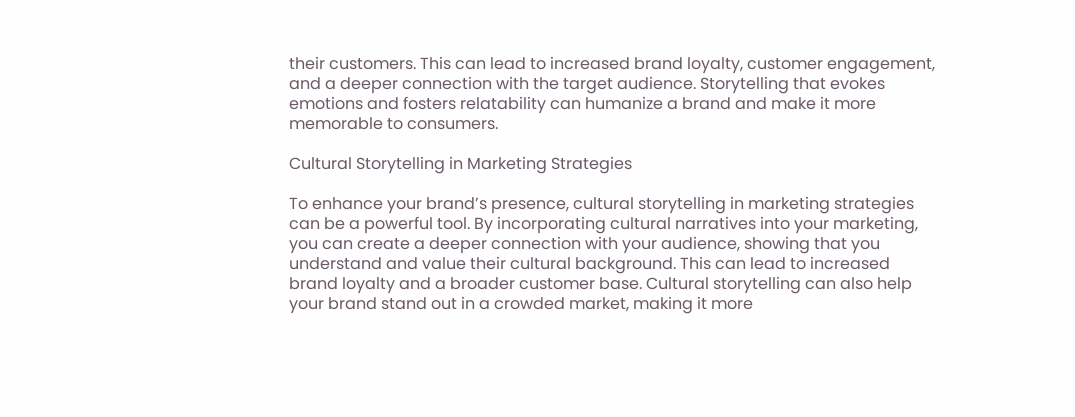their customers. This can lead to increased brand loyalty, customer engagement, and a deeper connection with the target audience. Storytelling that evokes emotions and fosters relatability can humanize a brand and make it more memorable to consumers.

Cultural Storytelling in Marketing Strategies

To enhance your brand’s presence, cultural storytelling in marketing strategies can be a powerful tool. By incorporating cultural narratives into your marketing, you can create a deeper connection with your audience, showing that you understand and value their cultural background. This can lead to increased brand loyalty and a broader customer base. Cultural storytelling can also help your brand stand out in a crowded market, making it more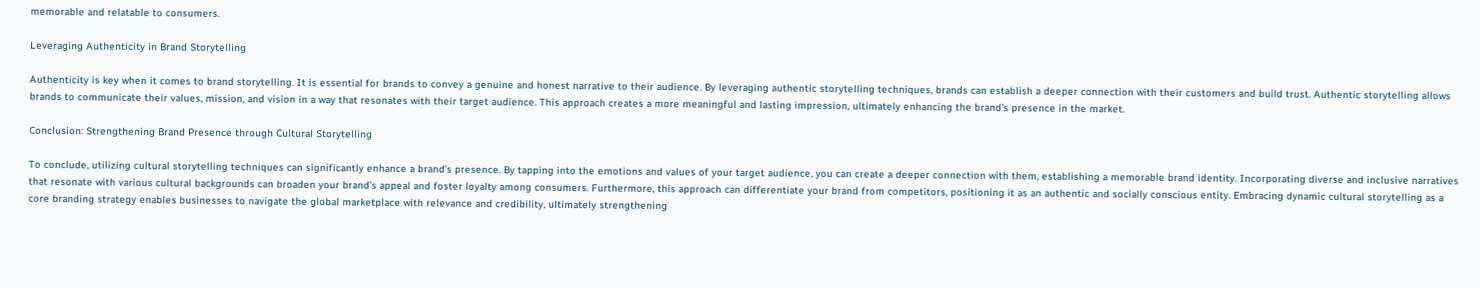memorable and relatable to consumers.

Leveraging Authenticity in Brand Storytelling

Authenticity is key when it comes to brand storytelling. It is essential for brands to convey a genuine and honest narrative to their audience. By leveraging authentic storytelling techniques, brands can establish a deeper connection with their customers and build trust. Authentic storytelling allows brands to communicate their values, mission, and vision in a way that resonates with their target audience. This approach creates a more meaningful and lasting impression, ultimately enhancing the brand’s presence in the market.

Conclusion: Strengthening Brand Presence through Cultural Storytelling

To conclude, utilizing cultural storytelling techniques can significantly enhance a brand’s presence. By tapping into the emotions and values of your target audience, you can create a deeper connection with them, establishing a memorable brand identity. Incorporating diverse and inclusive narratives that resonate with various cultural backgrounds can broaden your brand’s appeal and foster loyalty among consumers. Furthermore, this approach can differentiate your brand from competitors, positioning it as an authentic and socially conscious entity. Embracing dynamic cultural storytelling as a core branding strategy enables businesses to navigate the global marketplace with relevance and credibility, ultimately strengthening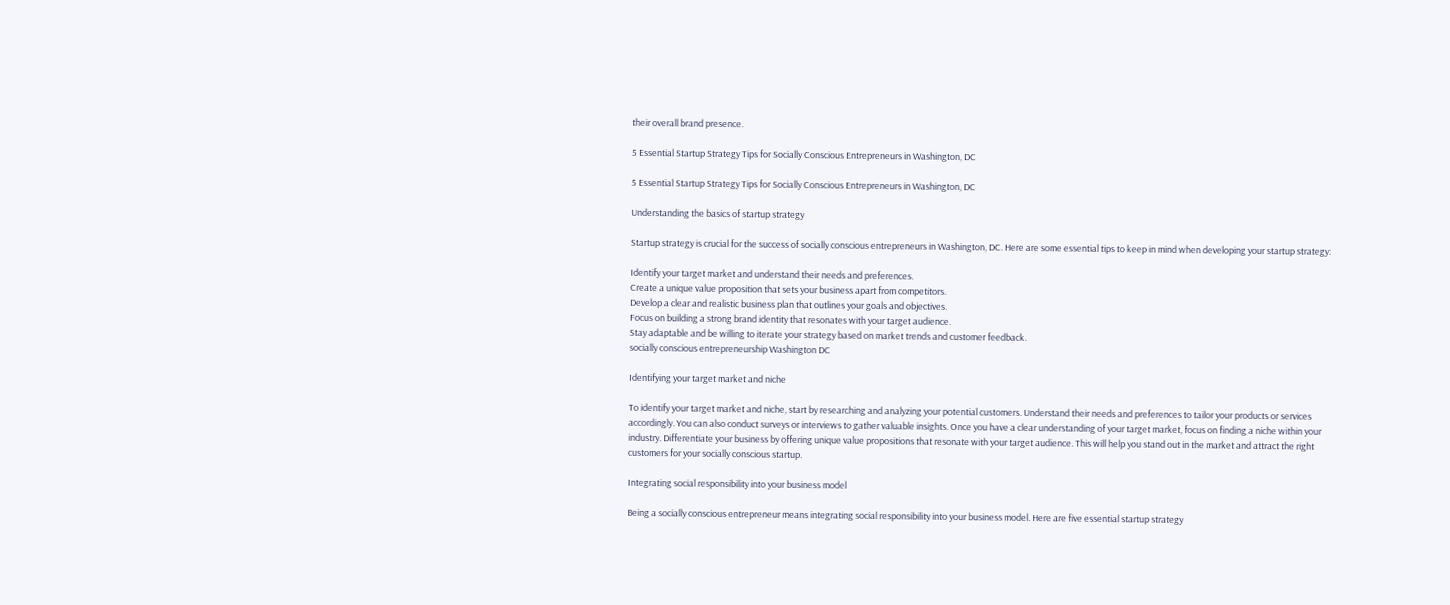their overall brand presence.

5 Essential Startup Strategy Tips for Socially Conscious Entrepreneurs in Washington, DC

5 Essential Startup Strategy Tips for Socially Conscious Entrepreneurs in Washington, DC

Understanding the basics of startup strategy

Startup strategy is crucial for the success of socially conscious entrepreneurs in Washington, DC. Here are some essential tips to keep in mind when developing your startup strategy:

Identify your target market and understand their needs and preferences.
Create a unique value proposition that sets your business apart from competitors.
Develop a clear and realistic business plan that outlines your goals and objectives.
Focus on building a strong brand identity that resonates with your target audience.
Stay adaptable and be willing to iterate your strategy based on market trends and customer feedback.
socially conscious entrepreneurship Washington DC

Identifying your target market and niche

To identify your target market and niche, start by researching and analyzing your potential customers. Understand their needs and preferences to tailor your products or services accordingly. You can also conduct surveys or interviews to gather valuable insights. Once you have a clear understanding of your target market, focus on finding a niche within your industry. Differentiate your business by offering unique value propositions that resonate with your target audience. This will help you stand out in the market and attract the right customers for your socially conscious startup.

Integrating social responsibility into your business model

Being a socially conscious entrepreneur means integrating social responsibility into your business model. Here are five essential startup strategy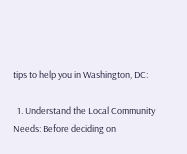tips to help you in Washington, DC:

  1. Understand the Local Community Needs: Before deciding on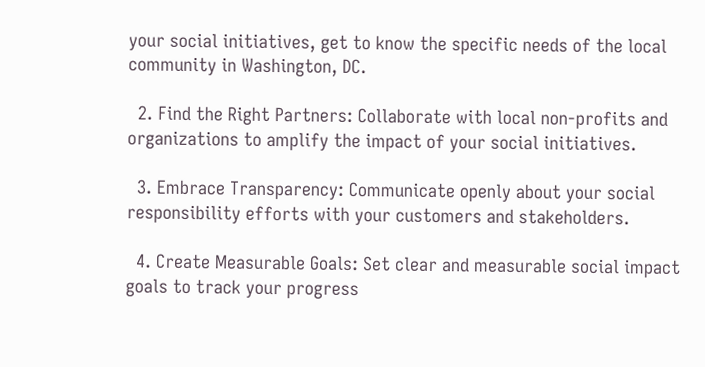your social initiatives, get to know the specific needs of the local community in Washington, DC.

  2. Find the Right Partners: Collaborate with local non-profits and organizations to amplify the impact of your social initiatives.

  3. Embrace Transparency: Communicate openly about your social responsibility efforts with your customers and stakeholders.

  4. Create Measurable Goals: Set clear and measurable social impact goals to track your progress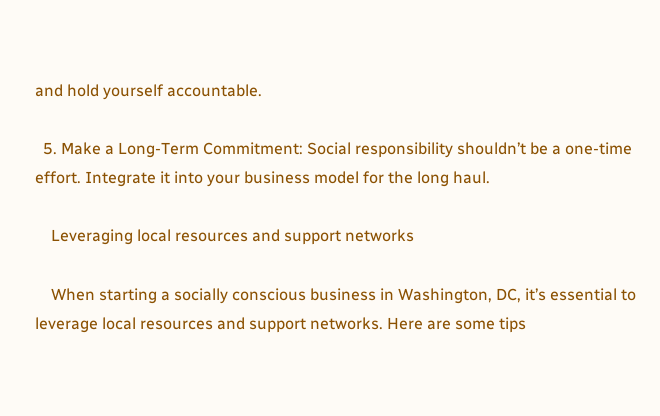and hold yourself accountable.

  5. Make a Long-Term Commitment: Social responsibility shouldn’t be a one-time effort. Integrate it into your business model for the long haul.

    Leveraging local resources and support networks

    When starting a socially conscious business in Washington, DC, it’s essential to leverage local resources and support networks. Here are some tips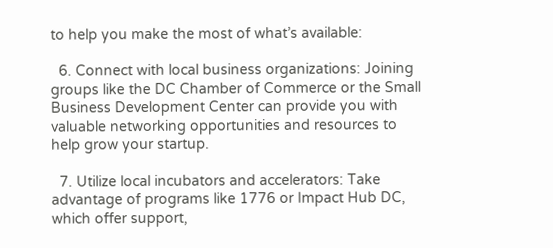to help you make the most of what’s available:

  6. Connect with local business organizations: Joining groups like the DC Chamber of Commerce or the Small Business Development Center can provide you with valuable networking opportunities and resources to help grow your startup.

  7. Utilize local incubators and accelerators: Take advantage of programs like 1776 or Impact Hub DC, which offer support,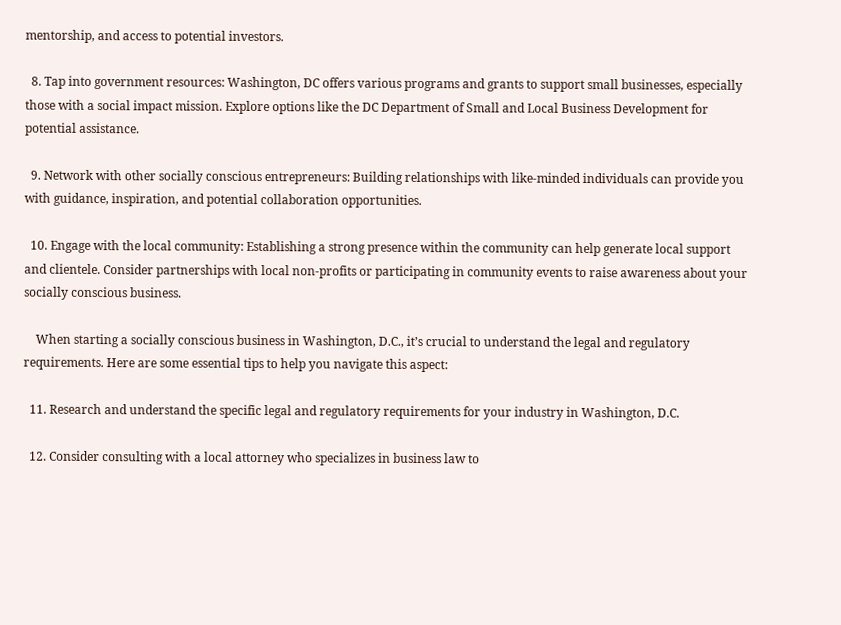mentorship, and access to potential investors.

  8. Tap into government resources: Washington, DC offers various programs and grants to support small businesses, especially those with a social impact mission. Explore options like the DC Department of Small and Local Business Development for potential assistance.

  9. Network with other socially conscious entrepreneurs: Building relationships with like-minded individuals can provide you with guidance, inspiration, and potential collaboration opportunities.

  10. Engage with the local community: Establishing a strong presence within the community can help generate local support and clientele. Consider partnerships with local non-profits or participating in community events to raise awareness about your socially conscious business.

    When starting a socially conscious business in Washington, D.C., it’s crucial to understand the legal and regulatory requirements. Here are some essential tips to help you navigate this aspect:

  11. Research and understand the specific legal and regulatory requirements for your industry in Washington, D.C.

  12. Consider consulting with a local attorney who specializes in business law to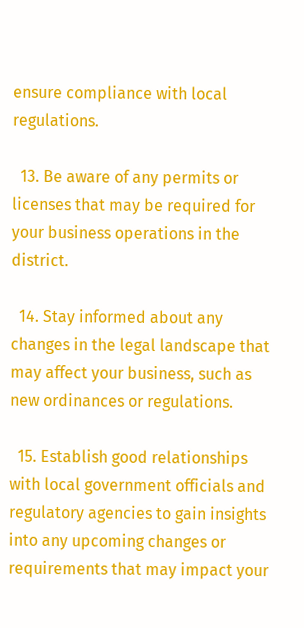ensure compliance with local regulations.

  13. Be aware of any permits or licenses that may be required for your business operations in the district.

  14. Stay informed about any changes in the legal landscape that may affect your business, such as new ordinances or regulations.

  15. Establish good relationships with local government officials and regulatory agencies to gain insights into any upcoming changes or requirements that may impact your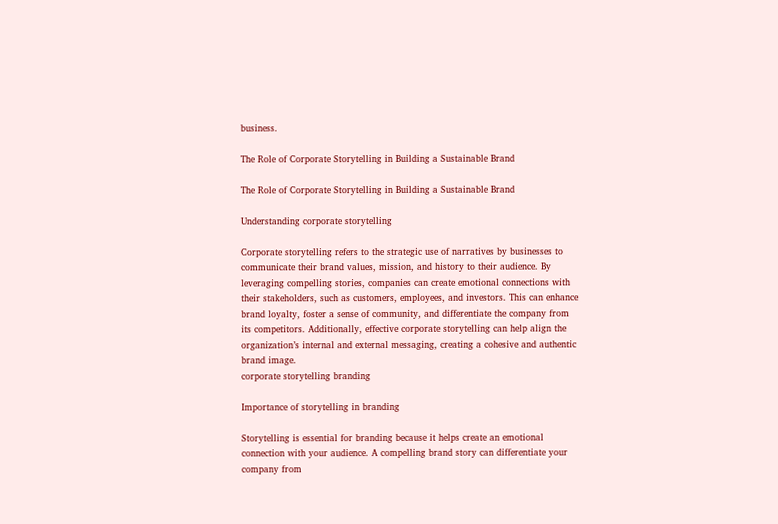business.

The Role of Corporate Storytelling in Building a Sustainable Brand

The Role of Corporate Storytelling in Building a Sustainable Brand

Understanding corporate storytelling

Corporate storytelling refers to the strategic use of narratives by businesses to communicate their brand values, mission, and history to their audience. By leveraging compelling stories, companies can create emotional connections with their stakeholders, such as customers, employees, and investors. This can enhance brand loyalty, foster a sense of community, and differentiate the company from its competitors. Additionally, effective corporate storytelling can help align the organization’s internal and external messaging, creating a cohesive and authentic brand image.
corporate storytelling branding

Importance of storytelling in branding

Storytelling is essential for branding because it helps create an emotional connection with your audience. A compelling brand story can differentiate your company from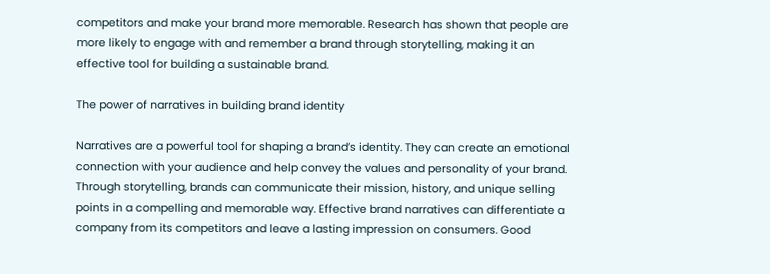competitors and make your brand more memorable. Research has shown that people are more likely to engage with and remember a brand through storytelling, making it an effective tool for building a sustainable brand.

The power of narratives in building brand identity

Narratives are a powerful tool for shaping a brand’s identity. They can create an emotional connection with your audience and help convey the values and personality of your brand. Through storytelling, brands can communicate their mission, history, and unique selling points in a compelling and memorable way. Effective brand narratives can differentiate a company from its competitors and leave a lasting impression on consumers. Good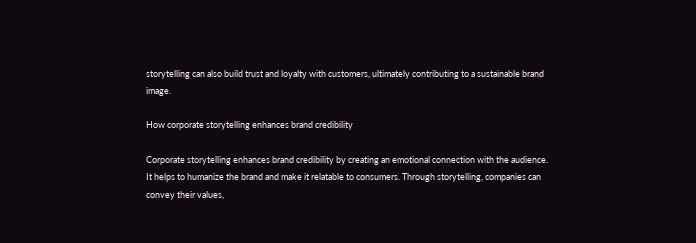storytelling can also build trust and loyalty with customers, ultimately contributing to a sustainable brand image.

How corporate storytelling enhances brand credibility

Corporate storytelling enhances brand credibility by creating an emotional connection with the audience. It helps to humanize the brand and make it relatable to consumers. Through storytelling, companies can convey their values,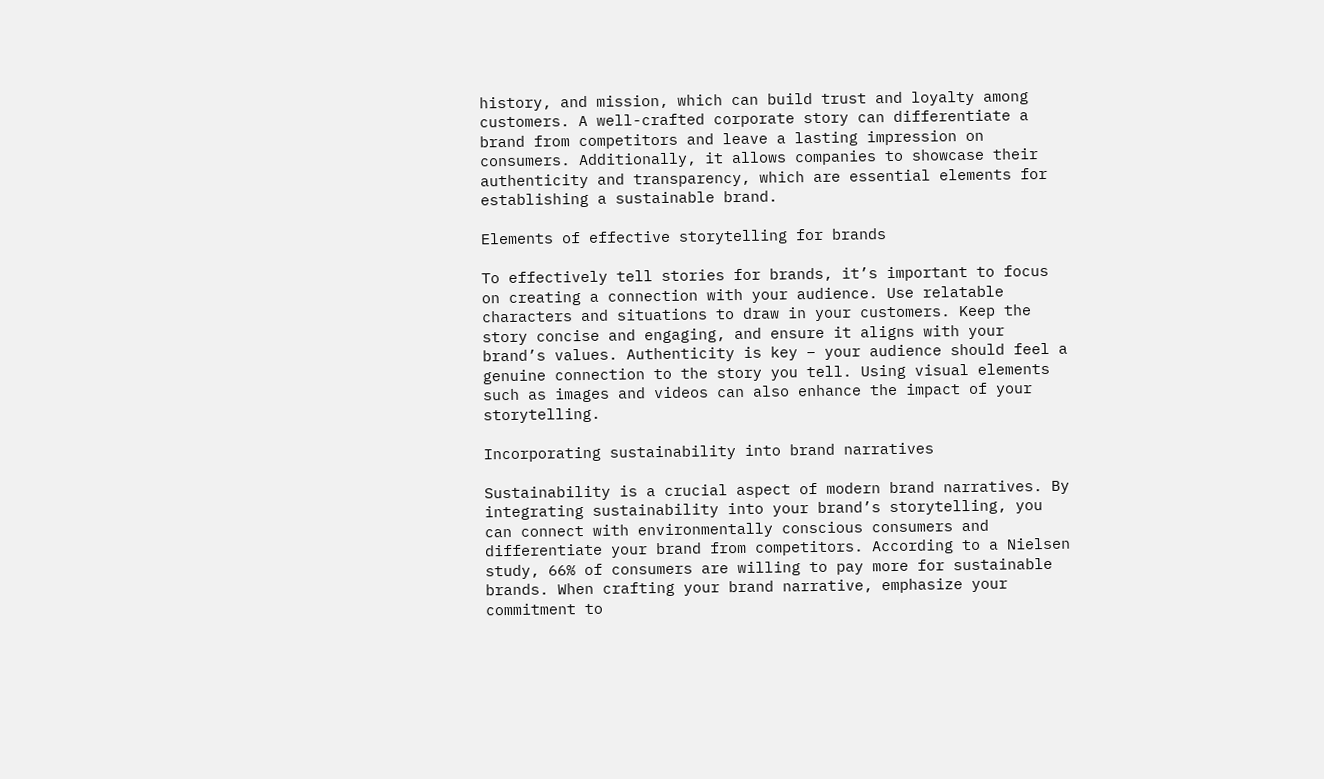history, and mission, which can build trust and loyalty among customers. A well-crafted corporate story can differentiate a brand from competitors and leave a lasting impression on consumers. Additionally, it allows companies to showcase their authenticity and transparency, which are essential elements for establishing a sustainable brand.

Elements of effective storytelling for brands

To effectively tell stories for brands, it’s important to focus on creating a connection with your audience. Use relatable characters and situations to draw in your customers. Keep the story concise and engaging, and ensure it aligns with your brand’s values. Authenticity is key – your audience should feel a genuine connection to the story you tell. Using visual elements such as images and videos can also enhance the impact of your storytelling.

Incorporating sustainability into brand narratives

Sustainability is a crucial aspect of modern brand narratives. By integrating sustainability into your brand’s storytelling, you can connect with environmentally conscious consumers and differentiate your brand from competitors. According to a Nielsen study, 66% of consumers are willing to pay more for sustainable brands. When crafting your brand narrative, emphasize your commitment to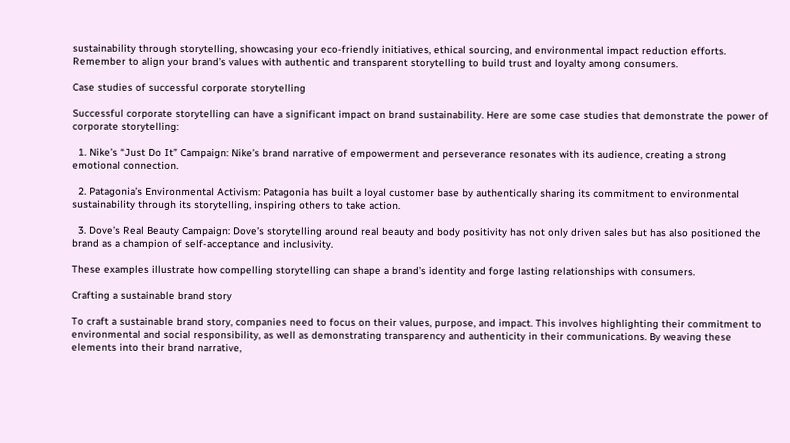sustainability through storytelling, showcasing your eco-friendly initiatives, ethical sourcing, and environmental impact reduction efforts. Remember to align your brand’s values with authentic and transparent storytelling to build trust and loyalty among consumers.

Case studies of successful corporate storytelling

Successful corporate storytelling can have a significant impact on brand sustainability. Here are some case studies that demonstrate the power of corporate storytelling:

  1. Nike’s “Just Do It” Campaign: Nike’s brand narrative of empowerment and perseverance resonates with its audience, creating a strong emotional connection.

  2. Patagonia’s Environmental Activism: Patagonia has built a loyal customer base by authentically sharing its commitment to environmental sustainability through its storytelling, inspiring others to take action.

  3. Dove’s Real Beauty Campaign: Dove’s storytelling around real beauty and body positivity has not only driven sales but has also positioned the brand as a champion of self-acceptance and inclusivity.

These examples illustrate how compelling storytelling can shape a brand’s identity and forge lasting relationships with consumers.

Crafting a sustainable brand story

To craft a sustainable brand story, companies need to focus on their values, purpose, and impact. This involves highlighting their commitment to environmental and social responsibility, as well as demonstrating transparency and authenticity in their communications. By weaving these elements into their brand narrative,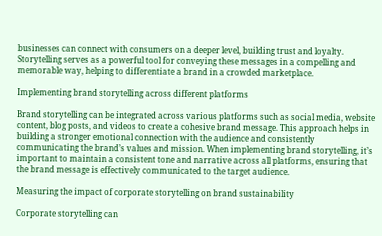businesses can connect with consumers on a deeper level, building trust and loyalty. Storytelling serves as a powerful tool for conveying these messages in a compelling and memorable way, helping to differentiate a brand in a crowded marketplace.

Implementing brand storytelling across different platforms

Brand storytelling can be integrated across various platforms such as social media, website content, blog posts, and videos to create a cohesive brand message. This approach helps in building a stronger emotional connection with the audience and consistently communicating the brand’s values and mission. When implementing brand storytelling, it’s important to maintain a consistent tone and narrative across all platforms, ensuring that the brand message is effectively communicated to the target audience.

Measuring the impact of corporate storytelling on brand sustainability

Corporate storytelling can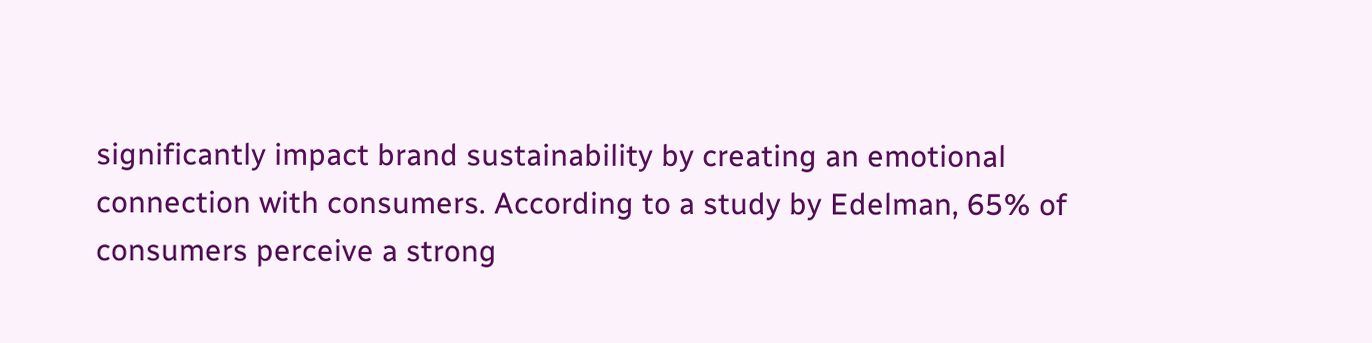significantly impact brand sustainability by creating an emotional connection with consumers. According to a study by Edelman, 65% of consumers perceive a strong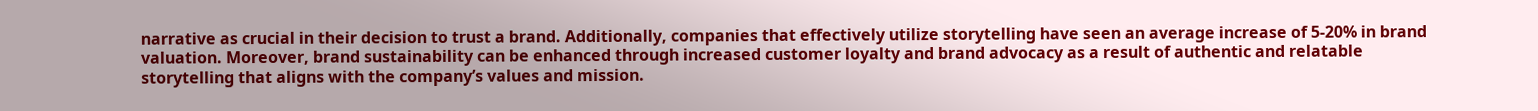narrative as crucial in their decision to trust a brand. Additionally, companies that effectively utilize storytelling have seen an average increase of 5-20% in brand valuation. Moreover, brand sustainability can be enhanced through increased customer loyalty and brand advocacy as a result of authentic and relatable storytelling that aligns with the company’s values and mission.